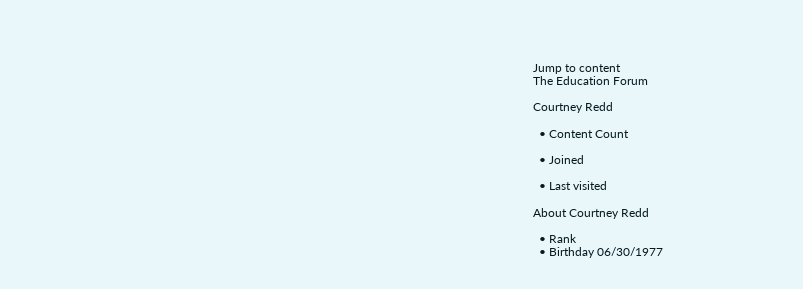Jump to content
The Education Forum

Courtney Redd

  • Content Count

  • Joined

  • Last visited

About Courtney Redd

  • Rank
  • Birthday 06/30/1977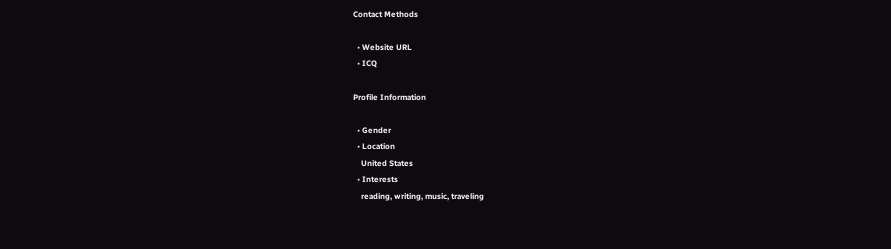Contact Methods

  • Website URL
  • ICQ

Profile Information

  • Gender
  • Location
    United States
  • Interests
    reading, writing, music, traveling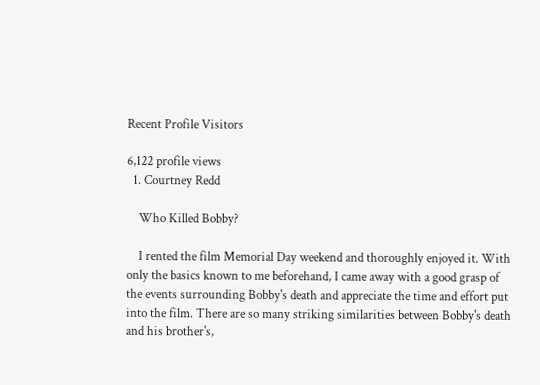Recent Profile Visitors

6,122 profile views
  1. Courtney Redd

    Who Killed Bobby?

    I rented the film Memorial Day weekend and thoroughly enjoyed it. With only the basics known to me beforehand, I came away with a good grasp of the events surrounding Bobby's death and appreciate the time and effort put into the film. There are so many striking similarities between Bobby's death and his brother's,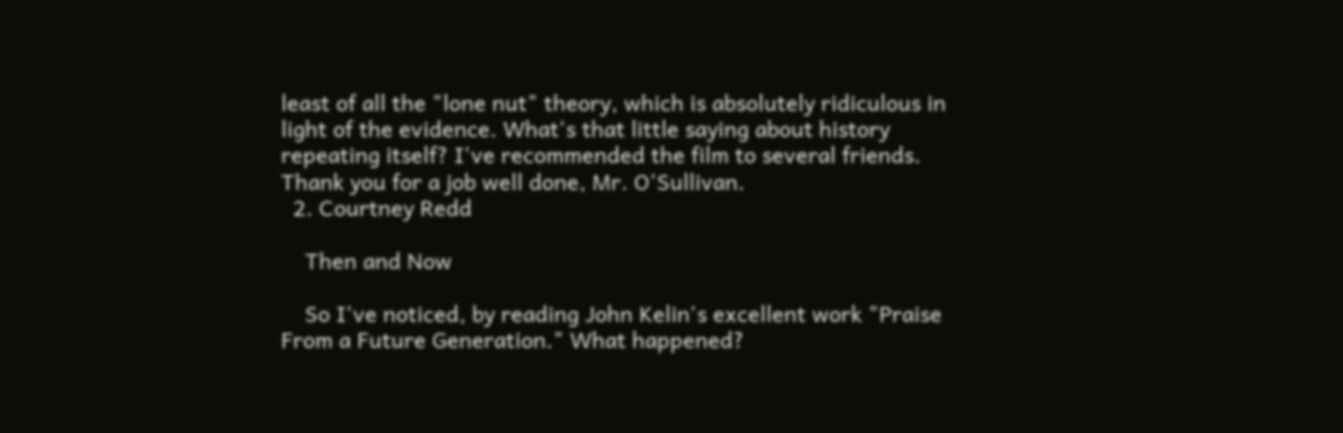least of all the "lone nut" theory, which is absolutely ridiculous in light of the evidence. What's that little saying about history repeating itself? I've recommended the film to several friends. Thank you for a job well done, Mr. O'Sullivan.
  2. Courtney Redd

    Then and Now

    So I've noticed, by reading John Kelin's excellent work "Praise From a Future Generation." What happened?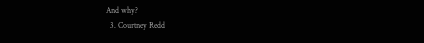And why?
  3. Courtney Redd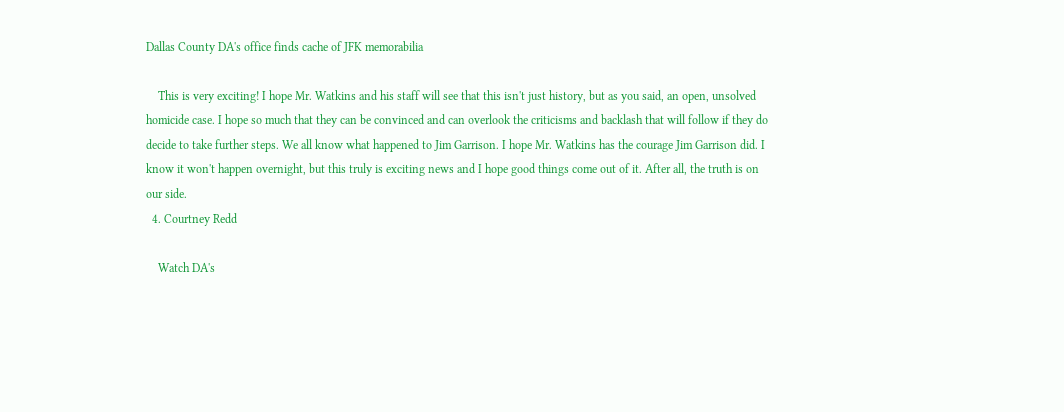Dallas County DA's office finds cache of JFK memorabilia

    This is very exciting! I hope Mr. Watkins and his staff will see that this isn't just history, but as you said, an open, unsolved homicide case. I hope so much that they can be convinced and can overlook the criticisms and backlash that will follow if they do decide to take further steps. We all know what happened to Jim Garrison. I hope Mr. Watkins has the courage Jim Garrison did. I know it won't happen overnight, but this truly is exciting news and I hope good things come out of it. After all, the truth is on our side.
  4. Courtney Redd

    Watch DA's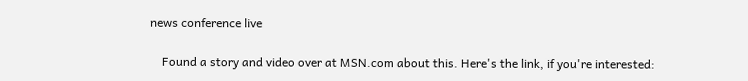news conference live

    Found a story and video over at MSN.com about this. Here's the link, if you're interested: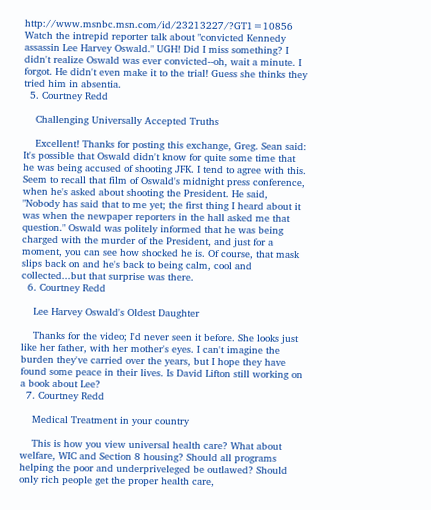http://www.msnbc.msn.com/id/23213227/?GT1=10856 Watch the intrepid reporter talk about "convicted Kennedy assassin Lee Harvey Oswald." UGH! Did I miss something? I didn't realize Oswald was ever convicted--oh, wait a minute. I forgot. He didn't even make it to the trial! Guess she thinks they tried him in absentia.
  5. Courtney Redd

    Challenging Universally Accepted Truths

    Excellent! Thanks for posting this exchange, Greg. Sean said: It's possible that Oswald didn't know for quite some time that he was being accused of shooting JFK. I tend to agree with this. Seem to recall that film of Oswald's midnight press conference, when he's asked about shooting the President. He said, "Nobody has said that to me yet; the first thing I heard about it was when the newpaper reporters in the hall asked me that question." Oswald was politely informed that he was being charged with the murder of the President, and just for a moment, you can see how shocked he is. Of course, that mask slips back on and he's back to being calm, cool and collected...but that surprise was there.
  6. Courtney Redd

    Lee Harvey Oswald's Oldest Daughter

    Thanks for the video; I'd never seen it before. She looks just like her father, with her mother's eyes. I can't imagine the burden they've carried over the years, but I hope they have found some peace in their lives. Is David Lifton still working on a book about Lee?
  7. Courtney Redd

    Medical Treatment in your country

    This is how you view universal health care? What about welfare, WIC and Section 8 housing? Should all programs helping the poor and underpriveleged be outlawed? Should only rich people get the proper health care,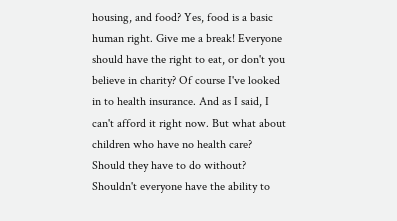housing, and food? Yes, food is a basic human right. Give me a break! Everyone should have the right to eat, or don't you believe in charity? Of course I've looked in to health insurance. And as I said, I can't afford it right now. But what about children who have no health care? Should they have to do without? Shouldn't everyone have the ability to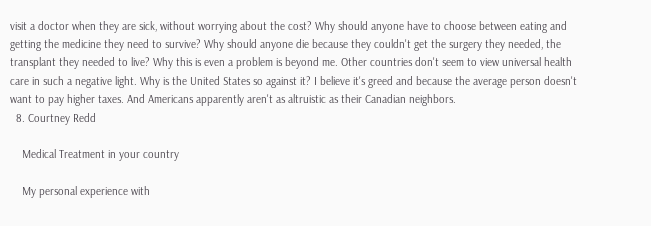visit a doctor when they are sick, without worrying about the cost? Why should anyone have to choose between eating and getting the medicine they need to survive? Why should anyone die because they couldn't get the surgery they needed, the transplant they needed to live? Why this is even a problem is beyond me. Other countries don't seem to view universal health care in such a negative light. Why is the United States so against it? I believe it's greed and because the average person doesn't want to pay higher taxes. And Americans apparently aren't as altruistic as their Canadian neighbors.
  8. Courtney Redd

    Medical Treatment in your country

    My personal experience with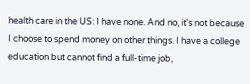health care in the US: I have none. And no, it's not because I choose to spend money on other things. I have a college education but cannot find a full-time job,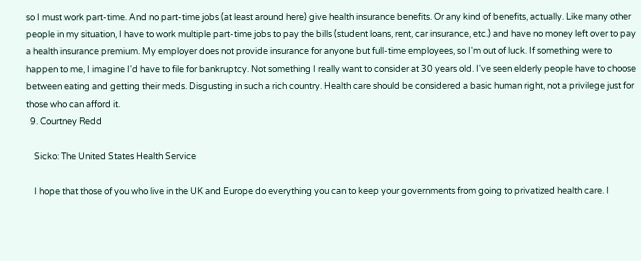so I must work part-time. And no part-time jobs (at least around here) give health insurance benefits. Or any kind of benefits, actually. Like many other people in my situation, I have to work multiple part-time jobs to pay the bills (student loans, rent, car insurance, etc.) and have no money left over to pay a health insurance premium. My employer does not provide insurance for anyone but full-time employees, so I'm out of luck. If something were to happen to me, I imagine I'd have to file for bankruptcy. Not something I really want to consider at 30 years old. I've seen elderly people have to choose between eating and getting their meds. Disgusting in such a rich country. Health care should be considered a basic human right, not a privilege just for those who can afford it.
  9. Courtney Redd

    Sicko: The United States Health Service

    I hope that those of you who live in the UK and Europe do everything you can to keep your governments from going to privatized health care. I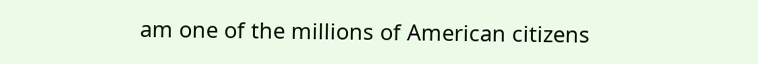am one of the millions of American citizens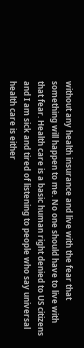without any health insurance and live with the fear that something will happen to me. No one should have to live with that fear. Health care is a basic human right denied to US citizens and I am sick and tired of listening to people who say universal health care is either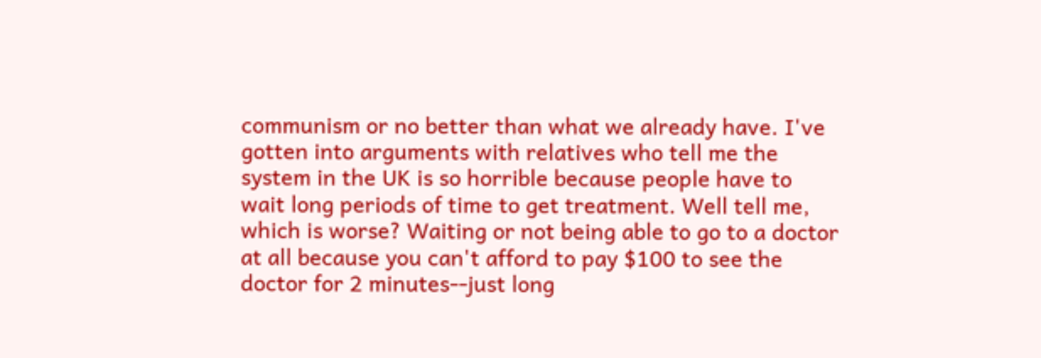communism or no better than what we already have. I've gotten into arguments with relatives who tell me the system in the UK is so horrible because people have to wait long periods of time to get treatment. Well tell me, which is worse? Waiting or not being able to go to a doctor at all because you can't afford to pay $100 to see the doctor for 2 minutes--just long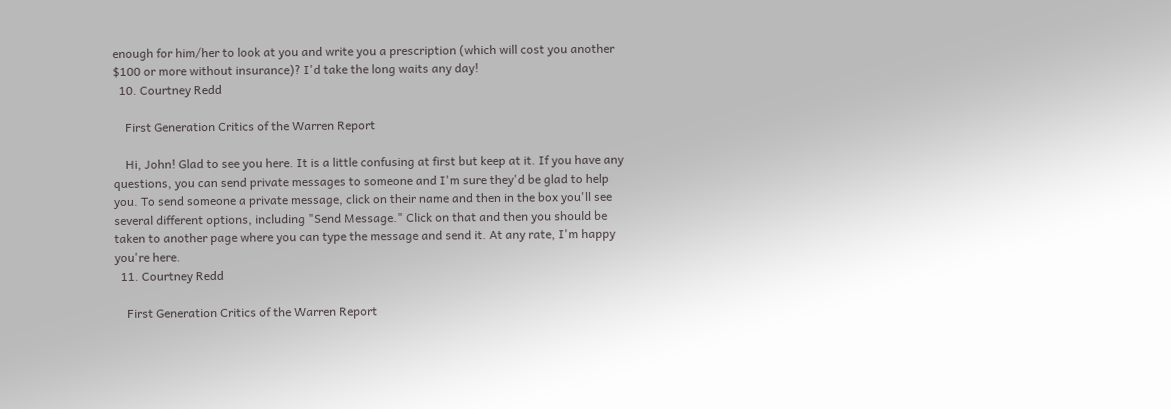enough for him/her to look at you and write you a prescription (which will cost you another $100 or more without insurance)? I'd take the long waits any day!
  10. Courtney Redd

    First Generation Critics of the Warren Report

    Hi, John! Glad to see you here. It is a little confusing at first but keep at it. If you have any questions, you can send private messages to someone and I'm sure they'd be glad to help you. To send someone a private message, click on their name and then in the box you'll see several different options, including "Send Message." Click on that and then you should be taken to another page where you can type the message and send it. At any rate, I'm happy you're here.
  11. Courtney Redd

    First Generation Critics of the Warren Report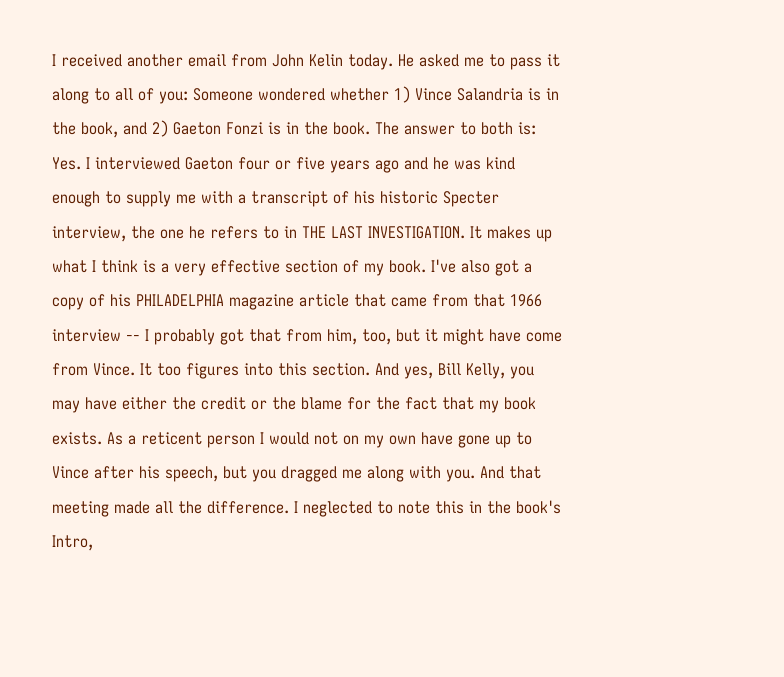I received another email from John Kelin today. He asked me to pass it along to all of you: Someone wondered whether 1) Vince Salandria is in the book, and 2) Gaeton Fonzi is in the book. The answer to both is: Yes. I interviewed Gaeton four or five years ago and he was kind enough to supply me with a transcript of his historic Specter interview, the one he refers to in THE LAST INVESTIGATION. It makes up what I think is a very effective section of my book. I've also got a copy of his PHILADELPHIA magazine article that came from that 1966 interview -- I probably got that from him, too, but it might have come from Vince. It too figures into this section. And yes, Bill Kelly, you may have either the credit or the blame for the fact that my book exists. As a reticent person I would not on my own have gone up to Vince after his speech, but you dragged me along with you. And that meeting made all the difference. I neglected to note this in the book's Intro,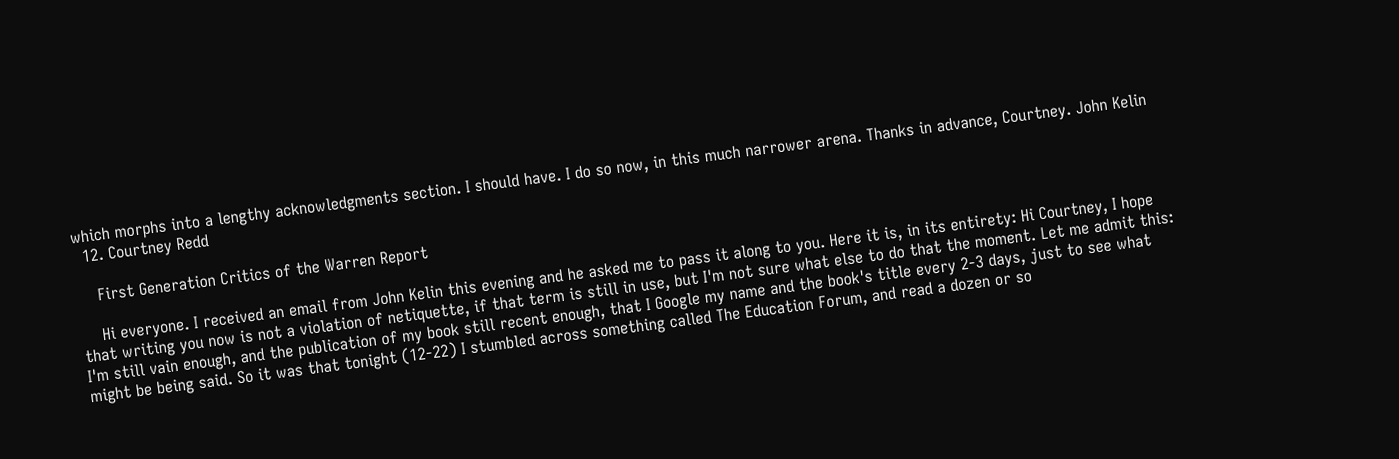which morphs into a lengthy acknowledgments section. I should have. I do so now, in this much narrower arena. Thanks in advance, Courtney. John Kelin
  12. Courtney Redd

    First Generation Critics of the Warren Report

    Hi everyone. I received an email from John Kelin this evening and he asked me to pass it along to you. Here it is, in its entirety: Hi Courtney, I hope that writing you now is not a violation of netiquette, if that term is still in use, but I'm not sure what else to do that the moment. Let me admit this: I'm still vain enough, and the publication of my book still recent enough, that I Google my name and the book's title every 2-3 days, just to see what might be being said. So it was that tonight (12-22) I stumbled across something called The Education Forum, and read a dozen or so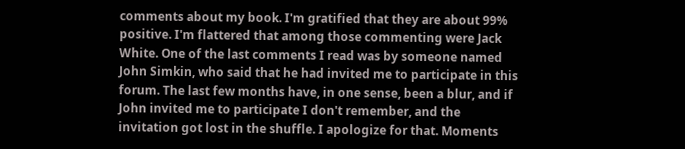comments about my book. I'm gratified that they are about 99% positive. I'm flattered that among those commenting were Jack White. One of the last comments I read was by someone named John Simkin, who said that he had invited me to participate in this forum. The last few months have, in one sense, been a blur, and if John invited me to participate I don't remember, and the invitation got lost in the shuffle. I apologize for that. Moments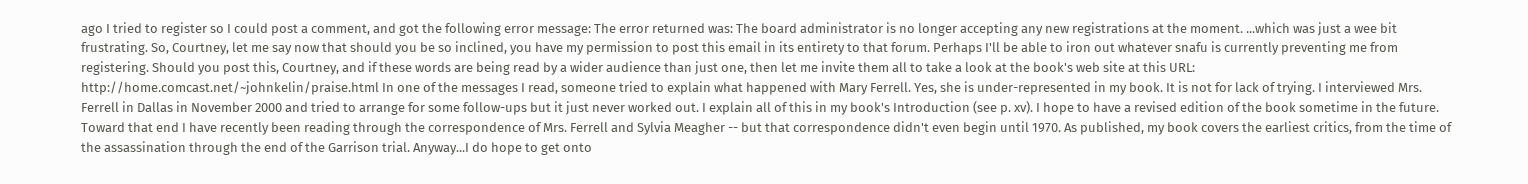ago I tried to register so I could post a comment, and got the following error message: The error returned was: The board administrator is no longer accepting any new registrations at the moment. ...which was just a wee bit frustrating. So, Courtney, let me say now that should you be so inclined, you have my permission to post this email in its entirety to that forum. Perhaps I'll be able to iron out whatever snafu is currently preventing me from registering. Should you post this, Courtney, and if these words are being read by a wider audience than just one, then let me invite them all to take a look at the book's web site at this URL: http://home.comcast.net/~johnkelin/praise.html In one of the messages I read, someone tried to explain what happened with Mary Ferrell. Yes, she is under-represented in my book. It is not for lack of trying. I interviewed Mrs. Ferrell in Dallas in November 2000 and tried to arrange for some follow-ups but it just never worked out. I explain all of this in my book's Introduction (see p. xv). I hope to have a revised edition of the book sometime in the future. Toward that end I have recently been reading through the correspondence of Mrs. Ferrell and Sylvia Meagher -- but that correspondence didn't even begin until 1970. As published, my book covers the earliest critics, from the time of the assassination through the end of the Garrison trial. Anyway...I do hope to get onto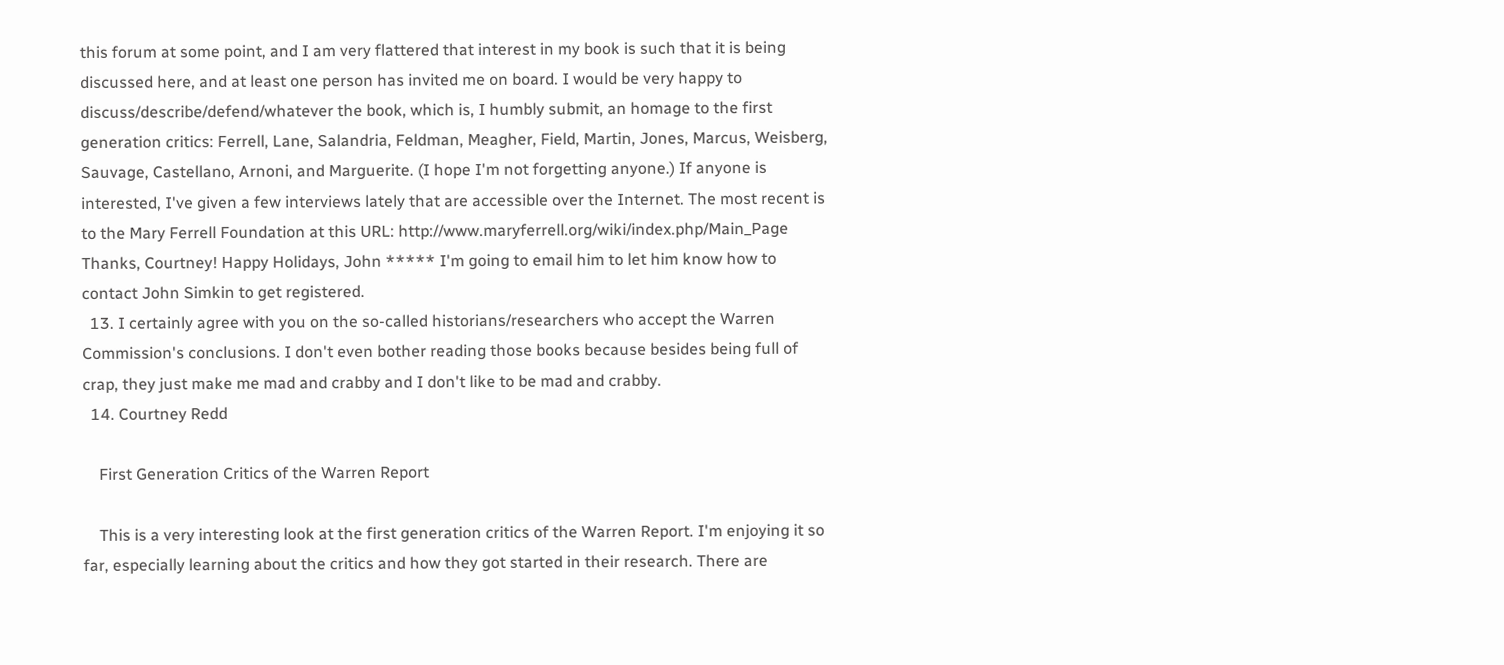this forum at some point, and I am very flattered that interest in my book is such that it is being discussed here, and at least one person has invited me on board. I would be very happy to discuss/describe/defend/whatever the book, which is, I humbly submit, an homage to the first generation critics: Ferrell, Lane, Salandria, Feldman, Meagher, Field, Martin, Jones, Marcus, Weisberg, Sauvage, Castellano, Arnoni, and Marguerite. (I hope I'm not forgetting anyone.) If anyone is interested, I've given a few interviews lately that are accessible over the Internet. The most recent is to the Mary Ferrell Foundation at this URL: http://www.maryferrell.org/wiki/index.php/Main_Page Thanks, Courtney! Happy Holidays, John ***** I'm going to email him to let him know how to contact John Simkin to get registered.
  13. I certainly agree with you on the so-called historians/researchers who accept the Warren Commission's conclusions. I don't even bother reading those books because besides being full of crap, they just make me mad and crabby and I don't like to be mad and crabby.
  14. Courtney Redd

    First Generation Critics of the Warren Report

    This is a very interesting look at the first generation critics of the Warren Report. I'm enjoying it so far, especially learning about the critics and how they got started in their research. There are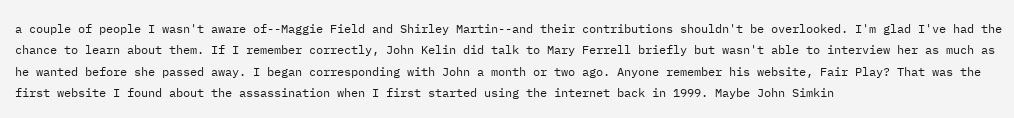a couple of people I wasn't aware of--Maggie Field and Shirley Martin--and their contributions shouldn't be overlooked. I'm glad I've had the chance to learn about them. If I remember correctly, John Kelin did talk to Mary Ferrell briefly but wasn't able to interview her as much as he wanted before she passed away. I began corresponding with John a month or two ago. Anyone remember his website, Fair Play? That was the first website I found about the assassination when I first started using the internet back in 1999. Maybe John Simkin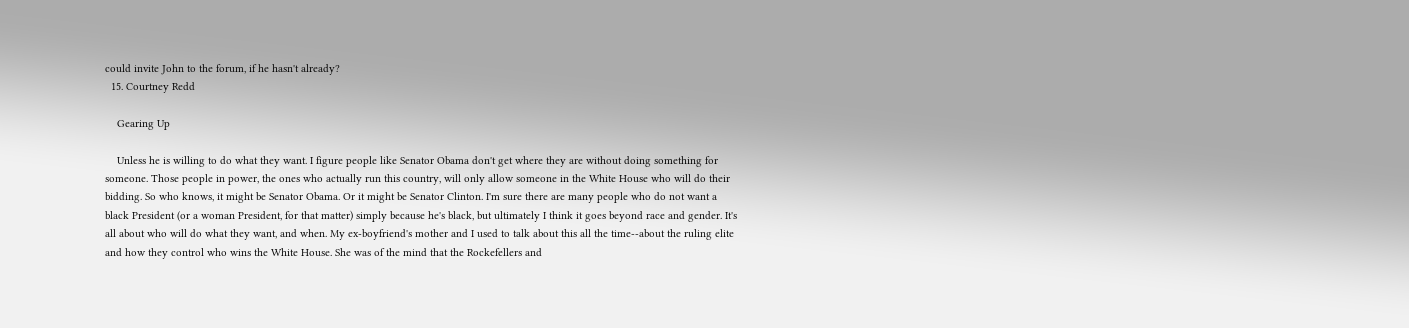could invite John to the forum, if he hasn't already?
  15. Courtney Redd

    Gearing Up

    Unless he is willing to do what they want. I figure people like Senator Obama don't get where they are without doing something for someone. Those people in power, the ones who actually run this country, will only allow someone in the White House who will do their bidding. So who knows, it might be Senator Obama. Or it might be Senator Clinton. I'm sure there are many people who do not want a black President (or a woman President, for that matter) simply because he's black, but ultimately I think it goes beyond race and gender. It's all about who will do what they want, and when. My ex-boyfriend's mother and I used to talk about this all the time--about the ruling elite and how they control who wins the White House. She was of the mind that the Rockefellers and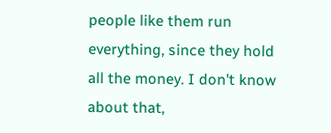people like them run everything, since they hold all the money. I don't know about that,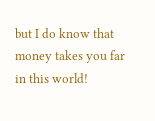but I do know that money takes you far in this world!